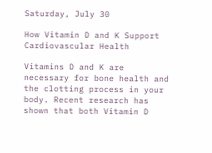Saturday, July 30

How Vitamin D and K Support Cardiovascular Health

Vitamins D and K are necessary for bone health and the clotting process in your body. Recent research has shown that both Vitamin D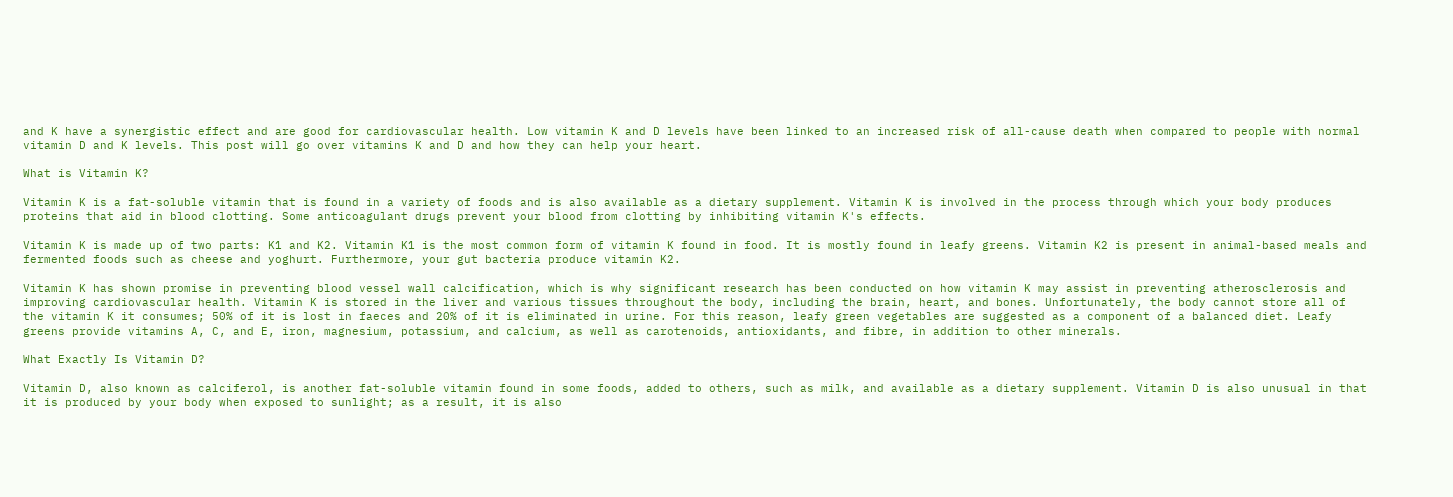and K have a synergistic effect and are good for cardiovascular health. Low vitamin K and D levels have been linked to an increased risk of all-cause death when compared to people with normal vitamin D and K levels. This post will go over vitamins K and D and how they can help your heart.

What is Vitamin K?

Vitamin K is a fat-soluble vitamin that is found in a variety of foods and is also available as a dietary supplement. Vitamin K is involved in the process through which your body produces proteins that aid in blood clotting. Some anticoagulant drugs prevent your blood from clotting by inhibiting vitamin K's effects.

Vitamin K is made up of two parts: K1 and K2. Vitamin K1 is the most common form of vitamin K found in food. It is mostly found in leafy greens. Vitamin K2 is present in animal-based meals and fermented foods such as cheese and yoghurt. Furthermore, your gut bacteria produce vitamin K2.

Vitamin K has shown promise in preventing blood vessel wall calcification, which is why significant research has been conducted on how vitamin K may assist in preventing atherosclerosis and improving cardiovascular health. Vitamin K is stored in the liver and various tissues throughout the body, including the brain, heart, and bones. Unfortunately, the body cannot store all of the vitamin K it consumes; 50% of it is lost in faeces and 20% of it is eliminated in urine. For this reason, leafy green vegetables are suggested as a component of a balanced diet. Leafy greens provide vitamins A, C, and E, iron, magnesium, potassium, and calcium, as well as carotenoids, antioxidants, and fibre, in addition to other minerals.

What Exactly Is Vitamin D?

Vitamin D, also known as calciferol, is another fat-soluble vitamin found in some foods, added to others, such as milk, and available as a dietary supplement. Vitamin D is also unusual in that it is produced by your body when exposed to sunlight; as a result, it is also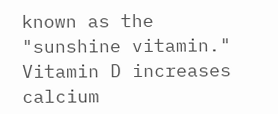known as the "sunshine vitamin." Vitamin D increases calcium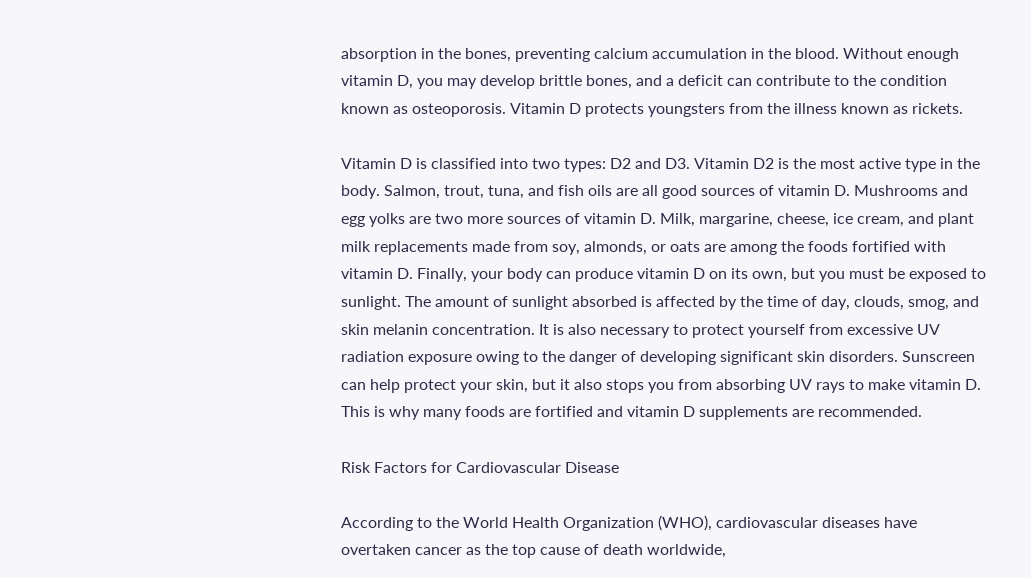absorption in the bones, preventing calcium accumulation in the blood. Without enough vitamin D, you may develop brittle bones, and a deficit can contribute to the condition known as osteoporosis. Vitamin D protects youngsters from the illness known as rickets.

Vitamin D is classified into two types: D2 and D3. Vitamin D2 is the most active type in the body. Salmon, trout, tuna, and fish oils are all good sources of vitamin D. Mushrooms and egg yolks are two more sources of vitamin D. Milk, margarine, cheese, ice cream, and plant milk replacements made from soy, almonds, or oats are among the foods fortified with vitamin D. Finally, your body can produce vitamin D on its own, but you must be exposed to sunlight. The amount of sunlight absorbed is affected by the time of day, clouds, smog, and skin melanin concentration. It is also necessary to protect yourself from excessive UV radiation exposure owing to the danger of developing significant skin disorders. Sunscreen can help protect your skin, but it also stops you from absorbing UV rays to make vitamin D. This is why many foods are fortified and vitamin D supplements are recommended.

Risk Factors for Cardiovascular Disease

According to the World Health Organization (WHO), cardiovascular diseases have overtaken cancer as the top cause of death worldwide,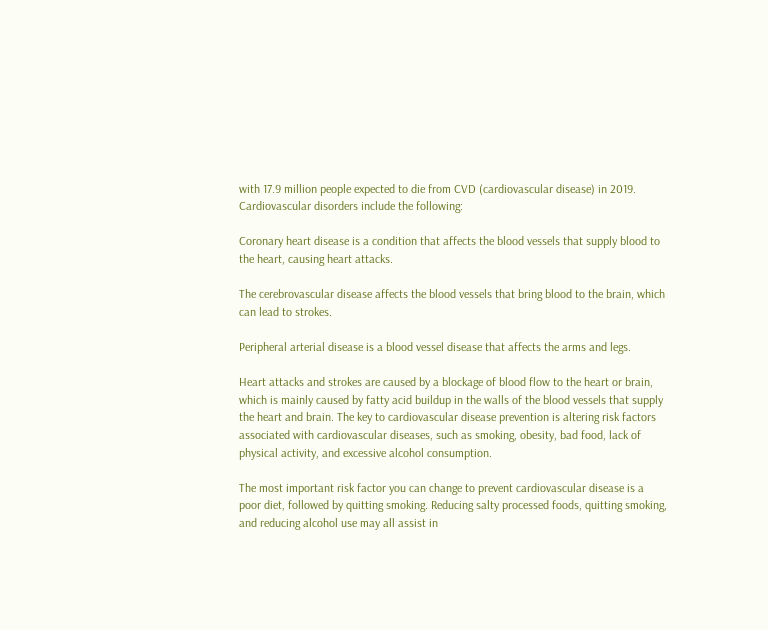with 17.9 million people expected to die from CVD (cardiovascular disease) in 2019. Cardiovascular disorders include the following:

Coronary heart disease is a condition that affects the blood vessels that supply blood to the heart, causing heart attacks.

The cerebrovascular disease affects the blood vessels that bring blood to the brain, which can lead to strokes.

Peripheral arterial disease is a blood vessel disease that affects the arms and legs.

Heart attacks and strokes are caused by a blockage of blood flow to the heart or brain, which is mainly caused by fatty acid buildup in the walls of the blood vessels that supply the heart and brain. The key to cardiovascular disease prevention is altering risk factors associated with cardiovascular diseases, such as smoking, obesity, bad food, lack of physical activity, and excessive alcohol consumption.

The most important risk factor you can change to prevent cardiovascular disease is a poor diet, followed by quitting smoking. Reducing salty processed foods, quitting smoking, and reducing alcohol use may all assist in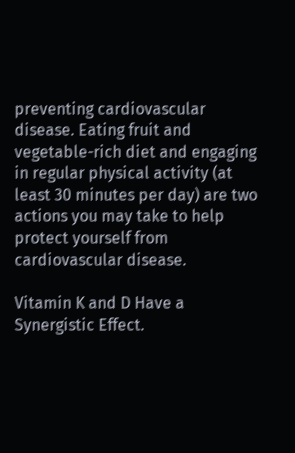preventing cardiovascular disease. Eating fruit and vegetable-rich diet and engaging in regular physical activity (at least 30 minutes per day) are two actions you may take to help protect yourself from cardiovascular disease.

Vitamin K and D Have a Synergistic Effect.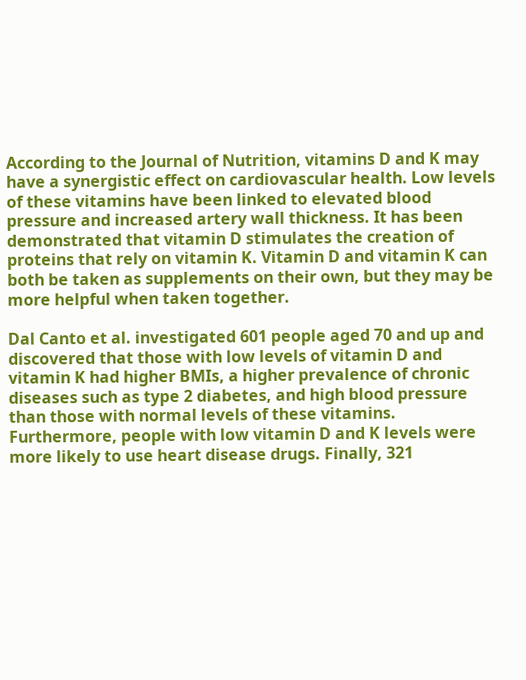According to the Journal of Nutrition, vitamins D and K may have a synergistic effect on cardiovascular health. Low levels of these vitamins have been linked to elevated blood pressure and increased artery wall thickness. It has been demonstrated that vitamin D stimulates the creation of proteins that rely on vitamin K. Vitamin D and vitamin K can both be taken as supplements on their own, but they may be more helpful when taken together.

Dal Canto et al. investigated 601 people aged 70 and up and discovered that those with low levels of vitamin D and vitamin K had higher BMIs, a higher prevalence of chronic diseases such as type 2 diabetes, and high blood pressure than those with normal levels of these vitamins. Furthermore, people with low vitamin D and K levels were more likely to use heart disease drugs. Finally, 321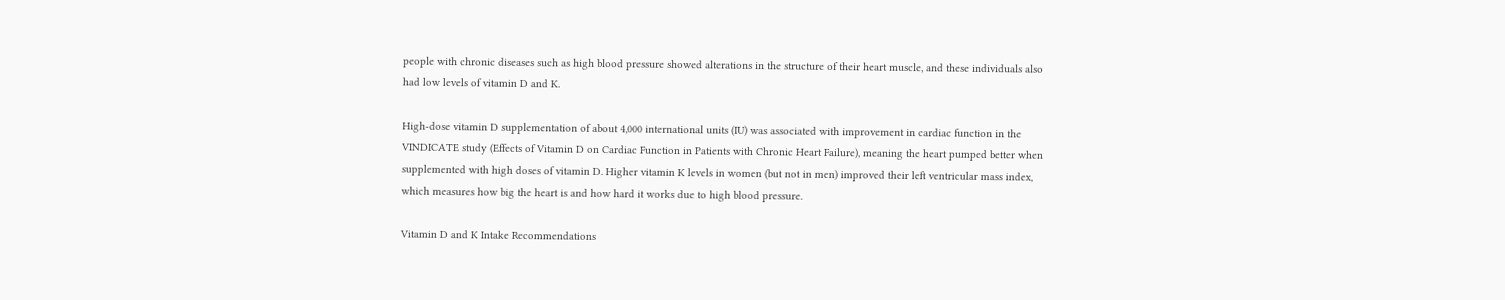people with chronic diseases such as high blood pressure showed alterations in the structure of their heart muscle, and these individuals also had low levels of vitamin D and K.

High-dose vitamin D supplementation of about 4,000 international units (IU) was associated with improvement in cardiac function in the VINDICATE study (Effects of Vitamin D on Cardiac Function in Patients with Chronic Heart Failure), meaning the heart pumped better when supplemented with high doses of vitamin D. Higher vitamin K levels in women (but not in men) improved their left ventricular mass index, which measures how big the heart is and how hard it works due to high blood pressure.

Vitamin D and K Intake Recommendations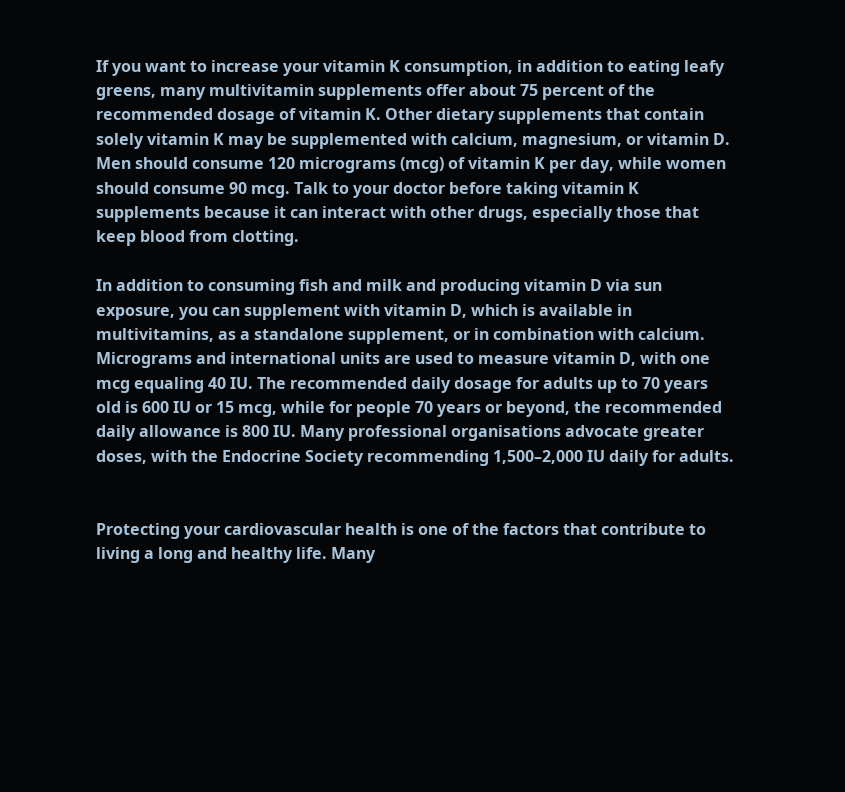If you want to increase your vitamin K consumption, in addition to eating leafy greens, many multivitamin supplements offer about 75 percent of the recommended dosage of vitamin K. Other dietary supplements that contain solely vitamin K may be supplemented with calcium, magnesium, or vitamin D. Men should consume 120 micrograms (mcg) of vitamin K per day, while women should consume 90 mcg. Talk to your doctor before taking vitamin K supplements because it can interact with other drugs, especially those that keep blood from clotting.

In addition to consuming fish and milk and producing vitamin D via sun exposure, you can supplement with vitamin D, which is available in multivitamins, as a standalone supplement, or in combination with calcium. Micrograms and international units are used to measure vitamin D, with one mcg equaling 40 IU. The recommended daily dosage for adults up to 70 years old is 600 IU or 15 mcg, while for people 70 years or beyond, the recommended daily allowance is 800 IU. Many professional organisations advocate greater doses, with the Endocrine Society recommending 1,500–2,000 IU daily for adults.


Protecting your cardiovascular health is one of the factors that contribute to living a long and healthy life. Many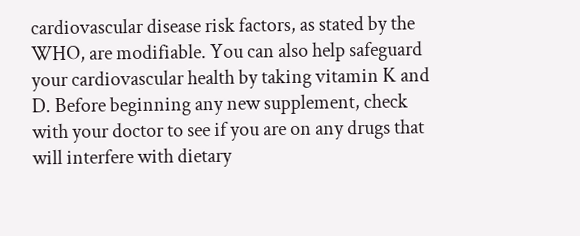cardiovascular disease risk factors, as stated by the WHO, are modifiable. You can also help safeguard your cardiovascular health by taking vitamin K and D. Before beginning any new supplement, check with your doctor to see if you are on any drugs that will interfere with dietary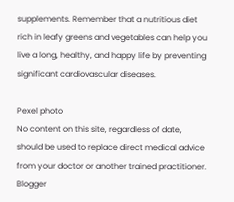supplements. Remember that a nutritious diet rich in leafy greens and vegetables can help you live a long, healthy, and happy life by preventing significant cardiovascular diseases.

Pexel photo
No content on this site, regardless of date, should be used to replace direct medical advice from your doctor or another trained practitioner.
Blogger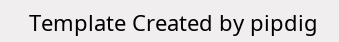Template Created by pipdig